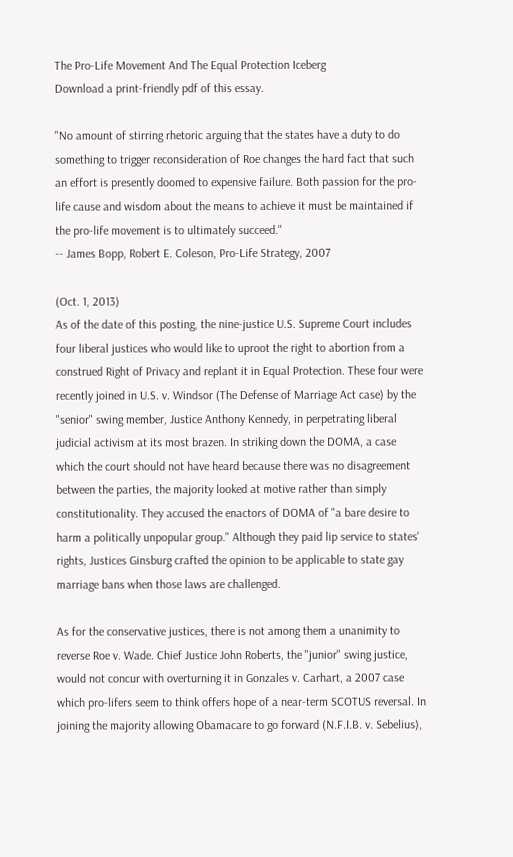The Pro-Life Movement And The Equal Protection Iceberg
Download a print-friendly pdf of this essay.

"No amount of stirring rhetoric arguing that the states have a duty to do something to trigger reconsideration of Roe changes the hard fact that such an effort is presently doomed to expensive failure. Both passion for the pro-life cause and wisdom about the means to achieve it must be maintained if the pro-life movement is to ultimately succeed."
-- James Bopp, Robert E. Coleson, Pro-Life Strategy, 2007

(Oct. 1, 2013)
As of the date of this posting, the nine-justice U.S. Supreme Court includes four liberal justices who would like to uproot the right to abortion from a construed Right of Privacy and replant it in Equal Protection. These four were recently joined in U.S. v. Windsor (The Defense of Marriage Act case) by the "senior" swing member, Justice Anthony Kennedy, in perpetrating liberal judicial activism at its most brazen. In striking down the DOMA, a case which the court should not have heard because there was no disagreement between the parties, the majority looked at motive rather than simply constitutionality. They accused the enactors of DOMA of "a bare desire to harm a politically unpopular group." Although they paid lip service to states' rights, Justices Ginsburg crafted the opinion to be applicable to state gay marriage bans when those laws are challenged.

As for the conservative justices, there is not among them a unanimity to reverse Roe v. Wade. Chief Justice John Roberts, the "junior" swing justice, would not concur with overturning it in Gonzales v. Carhart, a 2007 case which pro-lifers seem to think offers hope of a near-term SCOTUS reversal. In joining the majority allowing Obamacare to go forward (N.F.I.B. v. Sebelius),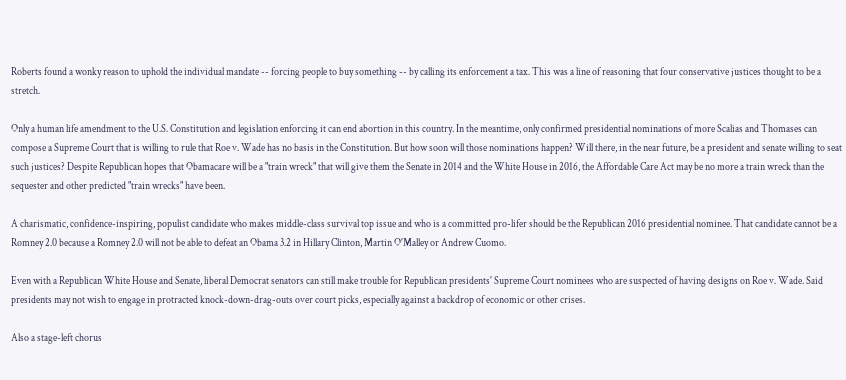Roberts found a wonky reason to uphold the individual mandate -- forcing people to buy something -- by calling its enforcement a tax. This was a line of reasoning that four conservative justices thought to be a stretch.

Only a human life amendment to the U.S. Constitution and legislation enforcing it can end abortion in this country. In the meantime, only confirmed presidential nominations of more Scalias and Thomases can compose a Supreme Court that is willing to rule that Roe v. Wade has no basis in the Constitution. But how soon will those nominations happen? Will there, in the near future, be a president and senate willing to seat such justices? Despite Republican hopes that Obamacare will be a "train wreck" that will give them the Senate in 2014 and the White House in 2016, the Affordable Care Act may be no more a train wreck than the sequester and other predicted "train wrecks" have been.

A charismatic, confidence-inspiring, populist candidate who makes middle-class survival top issue and who is a committed pro-lifer should be the Republican 2016 presidential nominee. That candidate cannot be a Romney 2.0 because a Romney 2.0 will not be able to defeat an Obama 3.2 in Hillary Clinton, Martin O'Malley or Andrew Cuomo.

Even with a Republican White House and Senate, liberal Democrat senators can still make trouble for Republican presidents' Supreme Court nominees who are suspected of having designs on Roe v. Wade. Said presidents may not wish to engage in protracted knock-down-drag-outs over court picks, especially against a backdrop of economic or other crises.

Also a stage-left chorus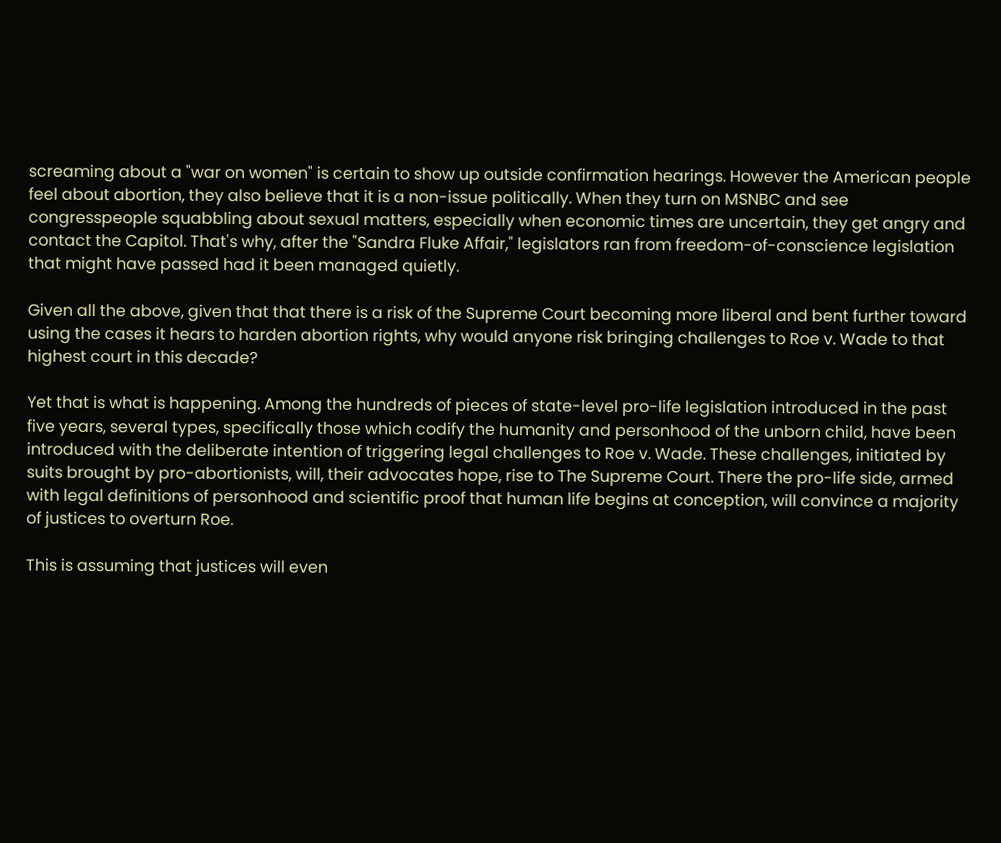screaming about a "war on women" is certain to show up outside confirmation hearings. However the American people feel about abortion, they also believe that it is a non-issue politically. When they turn on MSNBC and see congresspeople squabbling about sexual matters, especially when economic times are uncertain, they get angry and contact the Capitol. That's why, after the "Sandra Fluke Affair," legislators ran from freedom-of-conscience legislation that might have passed had it been managed quietly.

Given all the above, given that that there is a risk of the Supreme Court becoming more liberal and bent further toward using the cases it hears to harden abortion rights, why would anyone risk bringing challenges to Roe v. Wade to that highest court in this decade?

Yet that is what is happening. Among the hundreds of pieces of state-level pro-life legislation introduced in the past five years, several types, specifically those which codify the humanity and personhood of the unborn child, have been introduced with the deliberate intention of triggering legal challenges to Roe v. Wade. These challenges, initiated by suits brought by pro-abortionists, will, their advocates hope, rise to The Supreme Court. There the pro-life side, armed with legal definitions of personhood and scientific proof that human life begins at conception, will convince a majority of justices to overturn Roe.

This is assuming that justices will even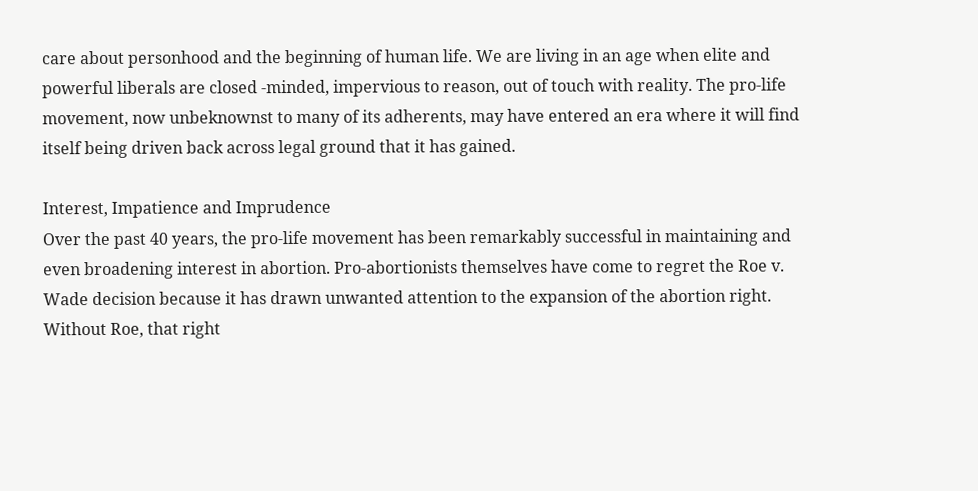care about personhood and the beginning of human life. We are living in an age when elite and powerful liberals are closed -minded, impervious to reason, out of touch with reality. The pro-life movement, now unbeknownst to many of its adherents, may have entered an era where it will find itself being driven back across legal ground that it has gained.

Interest, Impatience and Imprudence
Over the past 40 years, the pro-life movement has been remarkably successful in maintaining and even broadening interest in abortion. Pro-abortionists themselves have come to regret the Roe v. Wade decision because it has drawn unwanted attention to the expansion of the abortion right. Without Roe, that right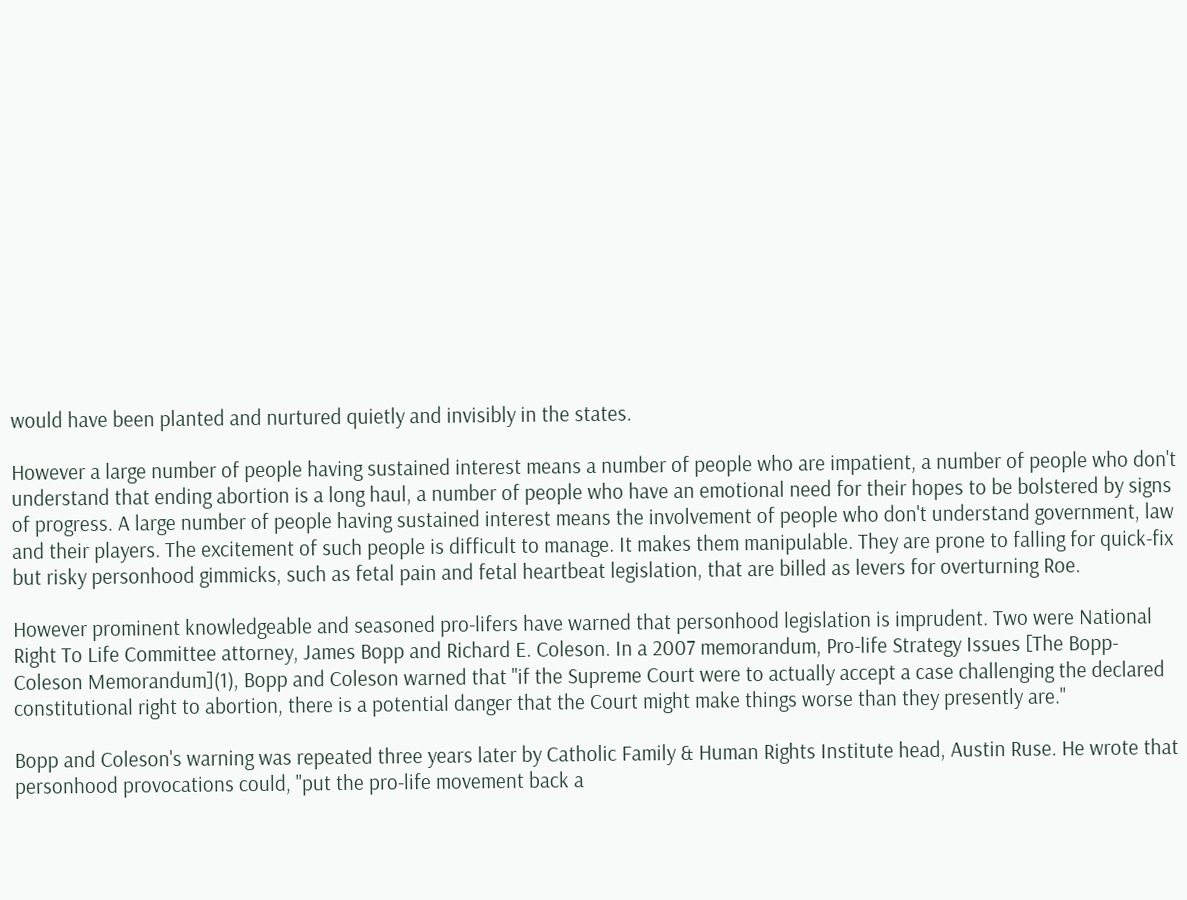would have been planted and nurtured quietly and invisibly in the states.

However a large number of people having sustained interest means a number of people who are impatient, a number of people who don't understand that ending abortion is a long haul, a number of people who have an emotional need for their hopes to be bolstered by signs of progress. A large number of people having sustained interest means the involvement of people who don't understand government, law and their players. The excitement of such people is difficult to manage. It makes them manipulable. They are prone to falling for quick-fix but risky personhood gimmicks, such as fetal pain and fetal heartbeat legislation, that are billed as levers for overturning Roe.

However prominent knowledgeable and seasoned pro-lifers have warned that personhood legislation is imprudent. Two were National Right To Life Committee attorney, James Bopp and Richard E. Coleson. In a 2007 memorandum, Pro-life Strategy Issues [The Bopp-Coleson Memorandum](1), Bopp and Coleson warned that "if the Supreme Court were to actually accept a case challenging the declared constitutional right to abortion, there is a potential danger that the Court might make things worse than they presently are."

Bopp and Coleson's warning was repeated three years later by Catholic Family & Human Rights Institute head, Austin Ruse. He wrote that personhood provocations could, "put the pro-life movement back a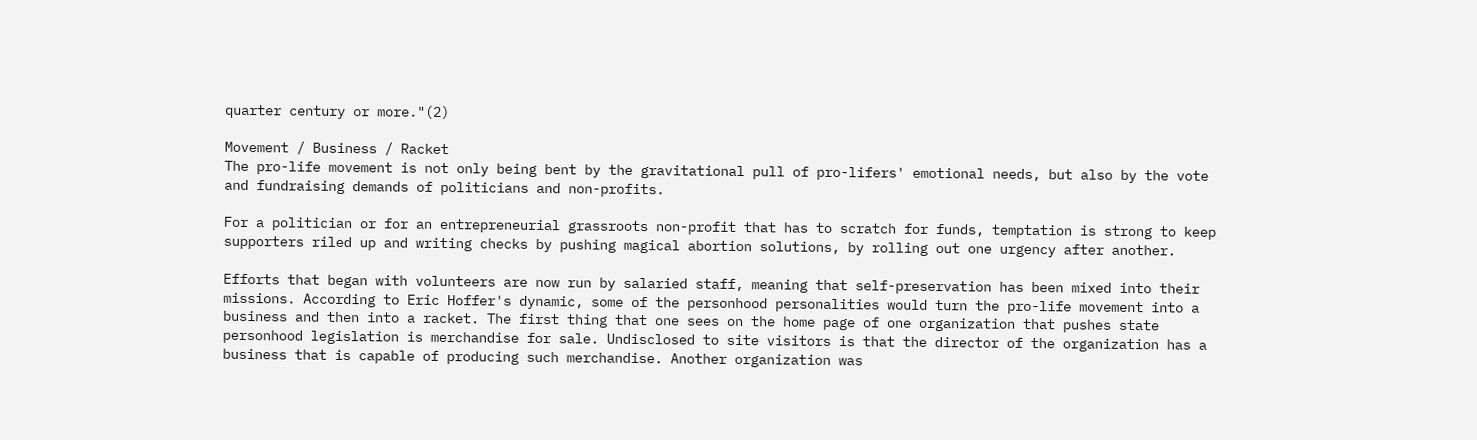quarter century or more."(2)

Movement / Business / Racket
The pro-life movement is not only being bent by the gravitational pull of pro-lifers' emotional needs, but also by the vote and fundraising demands of politicians and non-profits.

For a politician or for an entrepreneurial grassroots non-profit that has to scratch for funds, temptation is strong to keep supporters riled up and writing checks by pushing magical abortion solutions, by rolling out one urgency after another.

Efforts that began with volunteers are now run by salaried staff, meaning that self-preservation has been mixed into their missions. According to Eric Hoffer's dynamic, some of the personhood personalities would turn the pro-life movement into a business and then into a racket. The first thing that one sees on the home page of one organization that pushes state personhood legislation is merchandise for sale. Undisclosed to site visitors is that the director of the organization has a business that is capable of producing such merchandise. Another organization was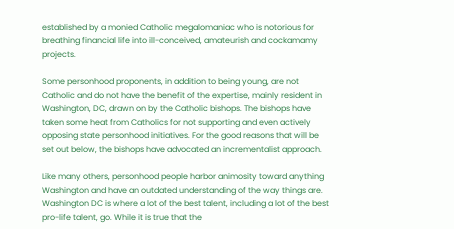established by a monied Catholic megalomaniac who is notorious for breathing financial life into ill-conceived, amateurish and cockamamy projects.

Some personhood proponents, in addition to being young, are not Catholic and do not have the benefit of the expertise, mainly resident in Washington, DC, drawn on by the Catholic bishops. The bishops have taken some heat from Catholics for not supporting and even actively opposing state personhood initiatives. For the good reasons that will be set out below, the bishops have advocated an incrementalist approach.

Like many others, personhood people harbor animosity toward anything Washington and have an outdated understanding of the way things are. Washington DC is where a lot of the best talent, including a lot of the best pro-life talent, go. While it is true that the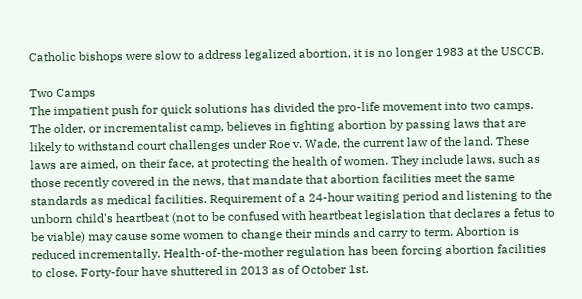Catholic bishops were slow to address legalized abortion, it is no longer 1983 at the USCCB.

Two Camps
The impatient push for quick solutions has divided the pro-life movement into two camps. The older, or incrementalist camp, believes in fighting abortion by passing laws that are likely to withstand court challenges under Roe v. Wade, the current law of the land. These laws are aimed, on their face, at protecting the health of women. They include laws, such as those recently covered in the news, that mandate that abortion facilities meet the same standards as medical facilities. Requirement of a 24-hour waiting period and listening to the unborn child's heartbeat (not to be confused with heartbeat legislation that declares a fetus to be viable) may cause some women to change their minds and carry to term. Abortion is reduced incrementally. Health-of-the-mother regulation has been forcing abortion facilities to close. Forty-four have shuttered in 2013 as of October 1st.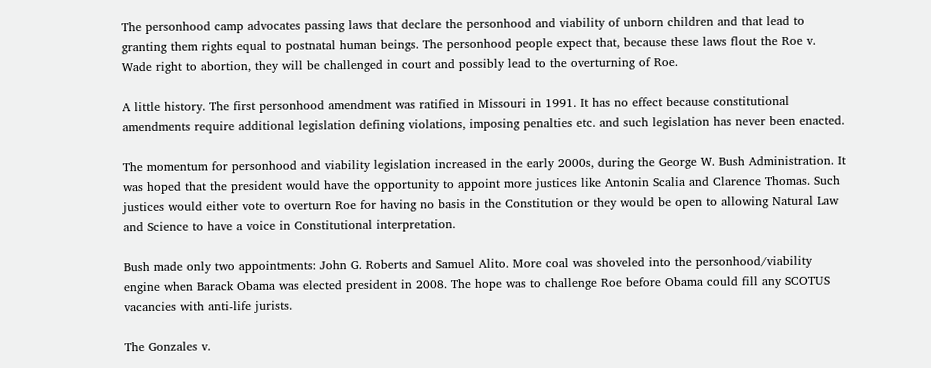The personhood camp advocates passing laws that declare the personhood and viability of unborn children and that lead to granting them rights equal to postnatal human beings. The personhood people expect that, because these laws flout the Roe v. Wade right to abortion, they will be challenged in court and possibly lead to the overturning of Roe.

A little history. The first personhood amendment was ratified in Missouri in 1991. It has no effect because constitutional amendments require additional legislation defining violations, imposing penalties etc. and such legislation has never been enacted.

The momentum for personhood and viability legislation increased in the early 2000s, during the George W. Bush Administration. It was hoped that the president would have the opportunity to appoint more justices like Antonin Scalia and Clarence Thomas. Such justices would either vote to overturn Roe for having no basis in the Constitution or they would be open to allowing Natural Law and Science to have a voice in Constitutional interpretation.

Bush made only two appointments: John G. Roberts and Samuel Alito. More coal was shoveled into the personhood/viability engine when Barack Obama was elected president in 2008. The hope was to challenge Roe before Obama could fill any SCOTUS vacancies with anti-life jurists.

The Gonzales v.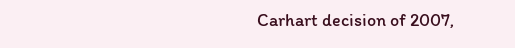Carhart decision of 2007,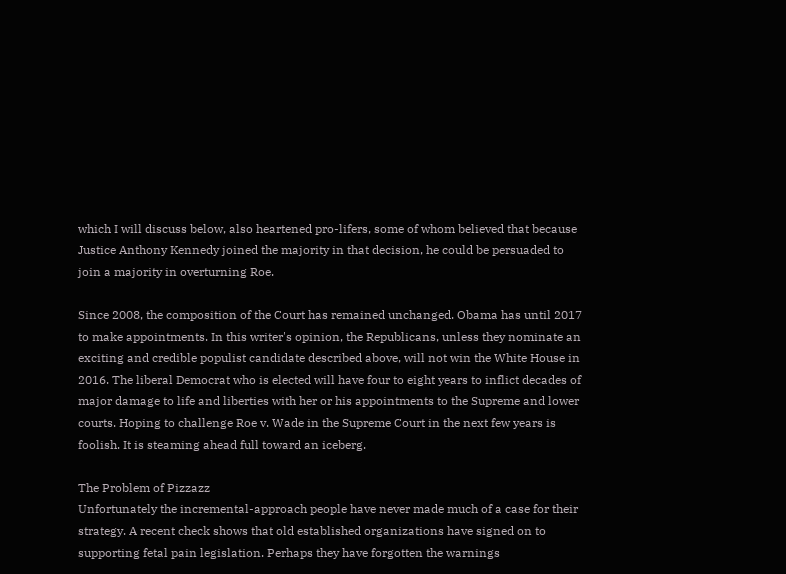which I will discuss below, also heartened pro-lifers, some of whom believed that because Justice Anthony Kennedy joined the majority in that decision, he could be persuaded to join a majority in overturning Roe.

Since 2008, the composition of the Court has remained unchanged. Obama has until 2017 to make appointments. In this writer's opinion, the Republicans, unless they nominate an exciting and credible populist candidate described above, will not win the White House in 2016. The liberal Democrat who is elected will have four to eight years to inflict decades of major damage to life and liberties with her or his appointments to the Supreme and lower courts. Hoping to challenge Roe v. Wade in the Supreme Court in the next few years is foolish. It is steaming ahead full toward an iceberg.

The Problem of Pizzazz
Unfortunately the incremental-approach people have never made much of a case for their strategy. A recent check shows that old established organizations have signed on to supporting fetal pain legislation. Perhaps they have forgotten the warnings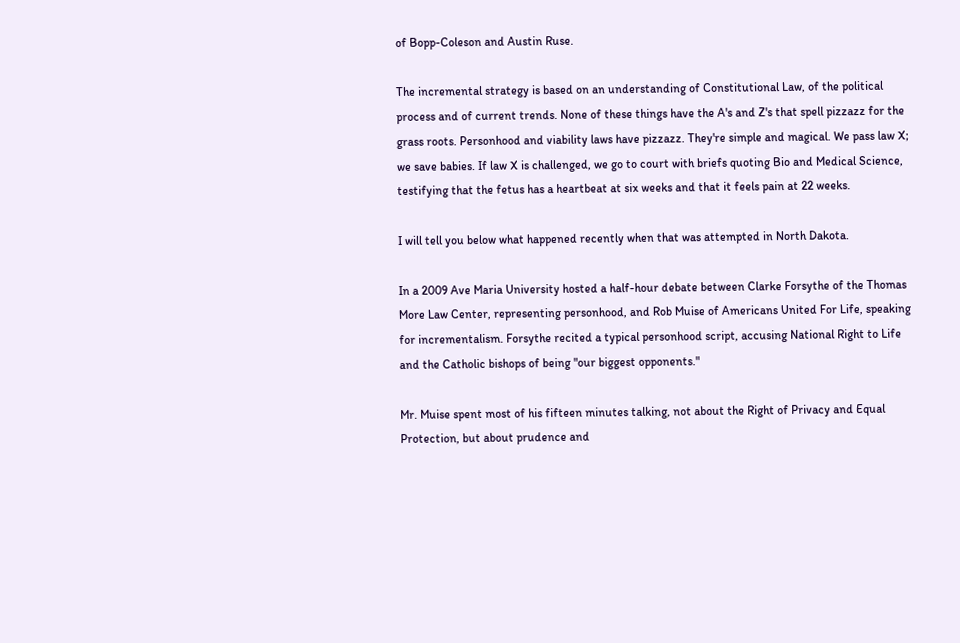of Bopp-Coleson and Austin Ruse.

The incremental strategy is based on an understanding of Constitutional Law, of the political process and of current trends. None of these things have the A's and Z's that spell pizzazz for the grass roots. Personhood and viability laws have pizzazz. They're simple and magical. We pass law X; we save babies. If law X is challenged, we go to court with briefs quoting Bio and Medical Science, testifying that the fetus has a heartbeat at six weeks and that it feels pain at 22 weeks.

I will tell you below what happened recently when that was attempted in North Dakota.

In a 2009 Ave Maria University hosted a half-hour debate between Clarke Forsythe of the Thomas More Law Center, representing personhood, and Rob Muise of Americans United For Life, speaking for incrementalism. Forsythe recited a typical personhood script, accusing National Right to Life and the Catholic bishops of being "our biggest opponents."

Mr. Muise spent most of his fifteen minutes talking, not about the Right of Privacy and Equal Protection, but about prudence and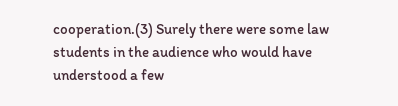cooperation.(3) Surely there were some law students in the audience who would have understood a few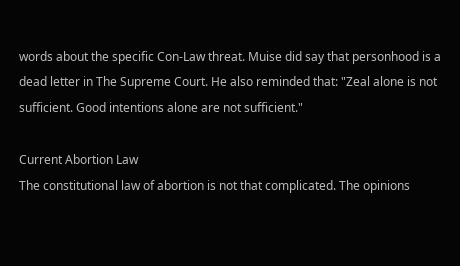words about the specific Con-Law threat. Muise did say that personhood is a dead letter in The Supreme Court. He also reminded that: "Zeal alone is not sufficient. Good intentions alone are not sufficient."

Current Abortion Law
The constitutional law of abortion is not that complicated. The opinions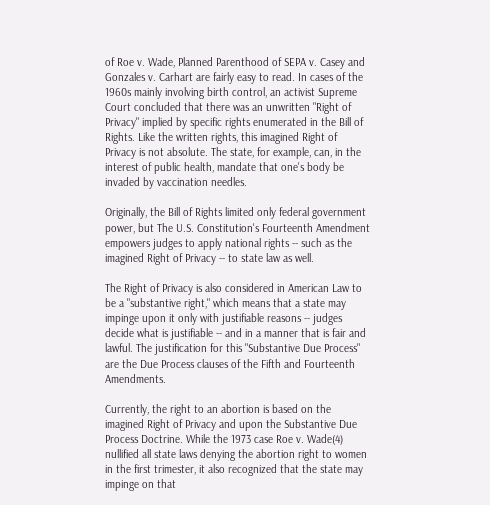of Roe v. Wade, Planned Parenthood of SEPA v. Casey and Gonzales v. Carhart are fairly easy to read. In cases of the 1960s mainly involving birth control, an activist Supreme Court concluded that there was an unwritten "Right of Privacy" implied by specific rights enumerated in the Bill of Rights. Like the written rights, this imagined Right of Privacy is not absolute. The state, for example, can, in the interest of public health, mandate that one's body be invaded by vaccination needles.

Originally, the Bill of Rights limited only federal government power, but The U.S. Constitution's Fourteenth Amendment empowers judges to apply national rights -- such as the imagined Right of Privacy -- to state law as well.

The Right of Privacy is also considered in American Law to be a "substantive right," which means that a state may impinge upon it only with justifiable reasons -- judges decide what is justifiable -- and in a manner that is fair and lawful. The justification for this "Substantive Due Process" are the Due Process clauses of the Fifth and Fourteenth Amendments.

Currently, the right to an abortion is based on the imagined Right of Privacy and upon the Substantive Due Process Doctrine. While the 1973 case Roe v. Wade(4) nullified all state laws denying the abortion right to women in the first trimester, it also recognized that the state may impinge on that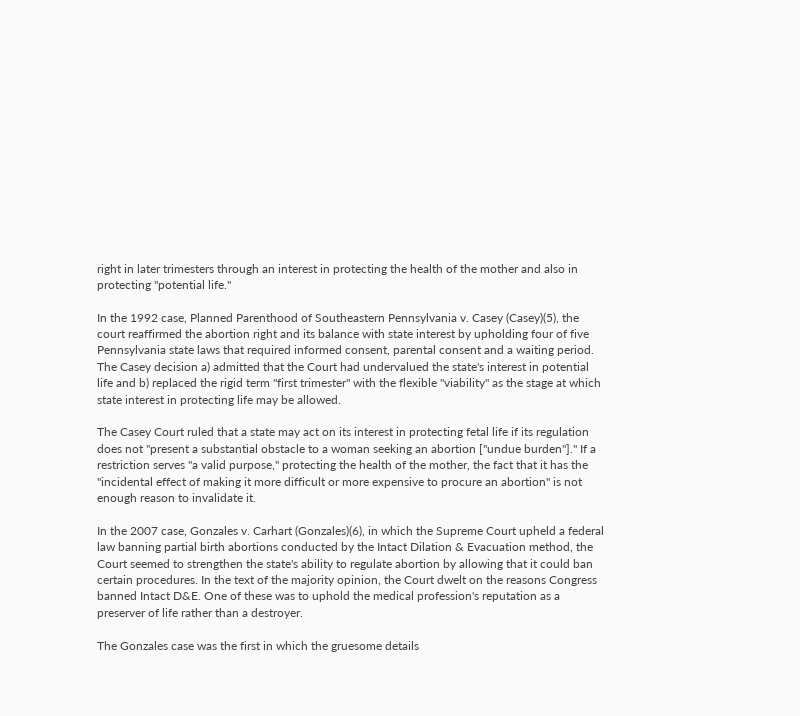right in later trimesters through an interest in protecting the health of the mother and also in protecting "potential life."

In the 1992 case, Planned Parenthood of Southeastern Pennsylvania v. Casey (Casey)(5), the court reaffirmed the abortion right and its balance with state interest by upholding four of five Pennsylvania state laws that required informed consent, parental consent and a waiting period. The Casey decision a) admitted that the Court had undervalued the state's interest in potential life and b) replaced the rigid term "first trimester" with the flexible "viability" as the stage at which state interest in protecting life may be allowed.

The Casey Court ruled that a state may act on its interest in protecting fetal life if its regulation does not "present a substantial obstacle to a woman seeking an abortion ["undue burden"]." If a restriction serves "a valid purpose," protecting the health of the mother, the fact that it has the "incidental effect of making it more difficult or more expensive to procure an abortion" is not enough reason to invalidate it.

In the 2007 case, Gonzales v. Carhart (Gonzales)(6), in which the Supreme Court upheld a federal law banning partial birth abortions conducted by the Intact Dilation & Evacuation method, the Court seemed to strengthen the state's ability to regulate abortion by allowing that it could ban certain procedures. In the text of the majority opinion, the Court dwelt on the reasons Congress banned Intact D&E. One of these was to uphold the medical profession's reputation as a preserver of life rather than a destroyer.

The Gonzales case was the first in which the gruesome details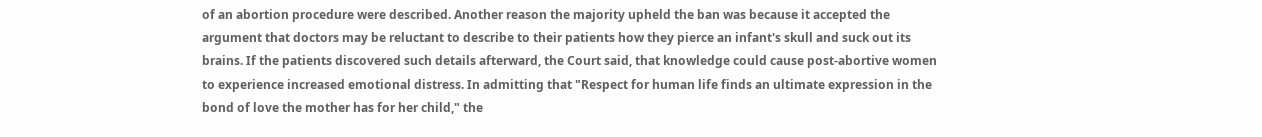of an abortion procedure were described. Another reason the majority upheld the ban was because it accepted the argument that doctors may be reluctant to describe to their patients how they pierce an infant's skull and suck out its brains. If the patients discovered such details afterward, the Court said, that knowledge could cause post-abortive women to experience increased emotional distress. In admitting that "Respect for human life finds an ultimate expression in the bond of love the mother has for her child," the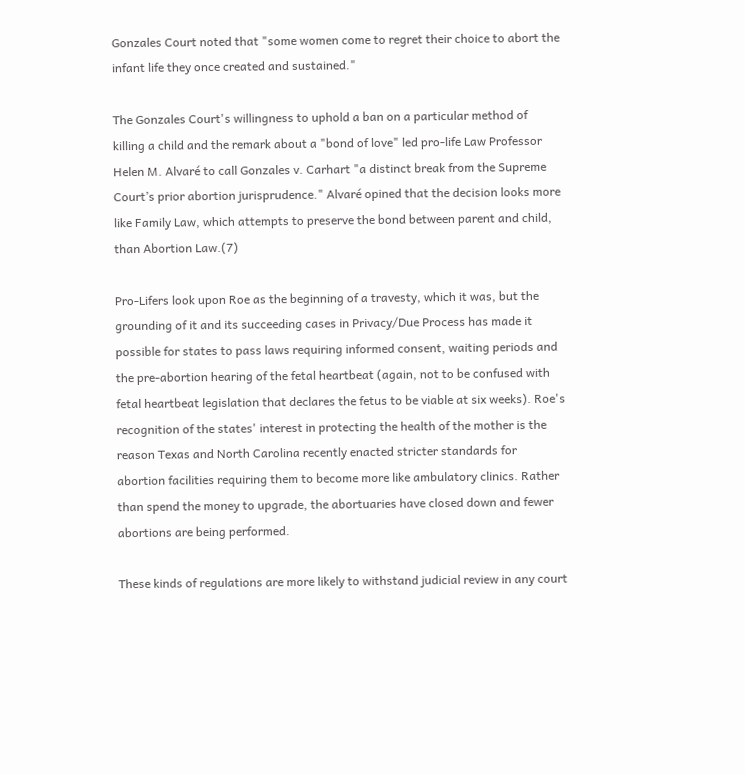Gonzales Court noted that "some women come to regret their choice to abort the infant life they once created and sustained."

The Gonzales Court's willingness to uphold a ban on a particular method of killing a child and the remark about a "bond of love" led pro-life Law Professor Helen M. Alvaré to call Gonzales v. Carhart "a distinct break from the Supreme Court’s prior abortion jurisprudence." Alvaré opined that the decision looks more like Family Law, which attempts to preserve the bond between parent and child, than Abortion Law.(7)

Pro-Lifers look upon Roe as the beginning of a travesty, which it was, but the grounding of it and its succeeding cases in Privacy/Due Process has made it possible for states to pass laws requiring informed consent, waiting periods and the pre-abortion hearing of the fetal heartbeat (again, not to be confused with fetal heartbeat legislation that declares the fetus to be viable at six weeks). Roe's recognition of the states' interest in protecting the health of the mother is the reason Texas and North Carolina recently enacted stricter standards for abortion facilities requiring them to become more like ambulatory clinics. Rather than spend the money to upgrade, the abortuaries have closed down and fewer abortions are being performed.

These kinds of regulations are more likely to withstand judicial review in any court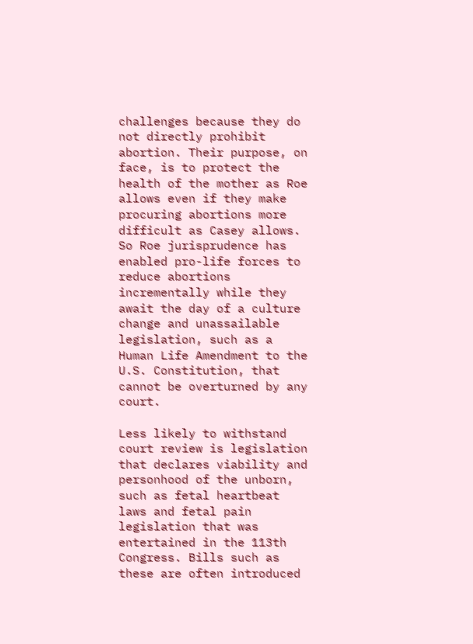challenges because they do not directly prohibit abortion. Their purpose, on face, is to protect the health of the mother as Roe allows even if they make procuring abortions more difficult as Casey allows. So Roe jurisprudence has enabled pro-life forces to reduce abortions incrementally while they await the day of a culture change and unassailable legislation, such as a Human Life Amendment to the U.S. Constitution, that cannot be overturned by any court.

Less likely to withstand court review is legislation that declares viability and personhood of the unborn, such as fetal heartbeat laws and fetal pain legislation that was entertained in the 113th Congress. Bills such as these are often introduced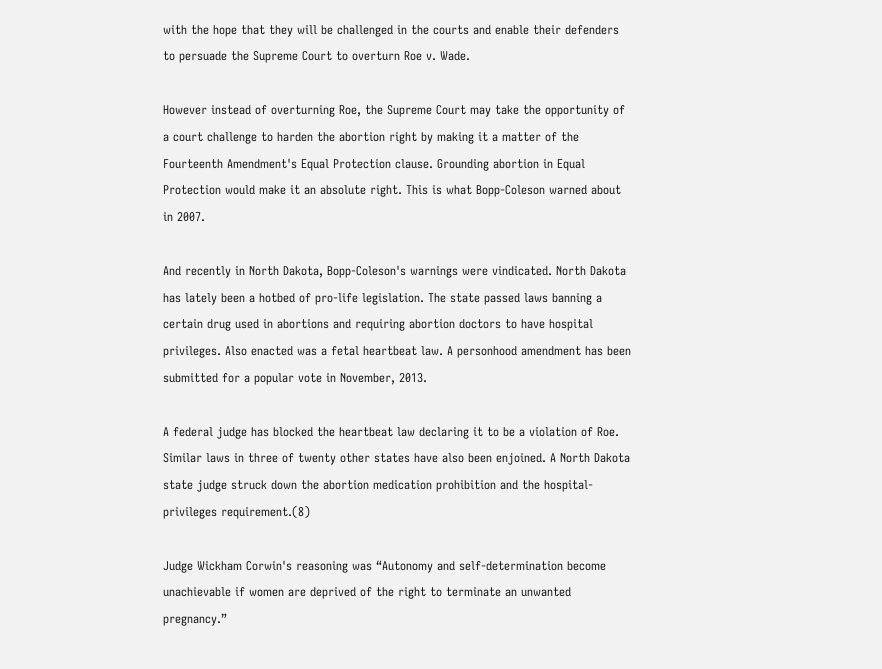with the hope that they will be challenged in the courts and enable their defenders to persuade the Supreme Court to overturn Roe v. Wade.

However instead of overturning Roe, the Supreme Court may take the opportunity of a court challenge to harden the abortion right by making it a matter of the Fourteenth Amendment's Equal Protection clause. Grounding abortion in Equal Protection would make it an absolute right. This is what Bopp-Coleson warned about in 2007.

And recently in North Dakota, Bopp-Coleson's warnings were vindicated. North Dakota has lately been a hotbed of pro-life legislation. The state passed laws banning a certain drug used in abortions and requiring abortion doctors to have hospital privileges. Also enacted was a fetal heartbeat law. A personhood amendment has been submitted for a popular vote in November, 2013.

A federal judge has blocked the heartbeat law declaring it to be a violation of Roe. Similar laws in three of twenty other states have also been enjoined. A North Dakota state judge struck down the abortion medication prohibition and the hospital-privileges requirement.(8)

Judge Wickham Corwin's reasoning was “Autonomy and self-determination become unachievable if women are deprived of the right to terminate an unwanted pregnancy.”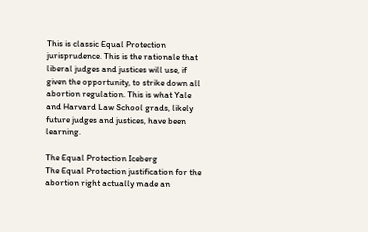This is classic Equal Protection jurisprudence. This is the rationale that liberal judges and justices will use, if given the opportunity, to strike down all abortion regulation. This is what Yale and Harvard Law School grads, likely future judges and justices, have been learning.

The Equal Protection Iceberg
The Equal Protection justification for the abortion right actually made an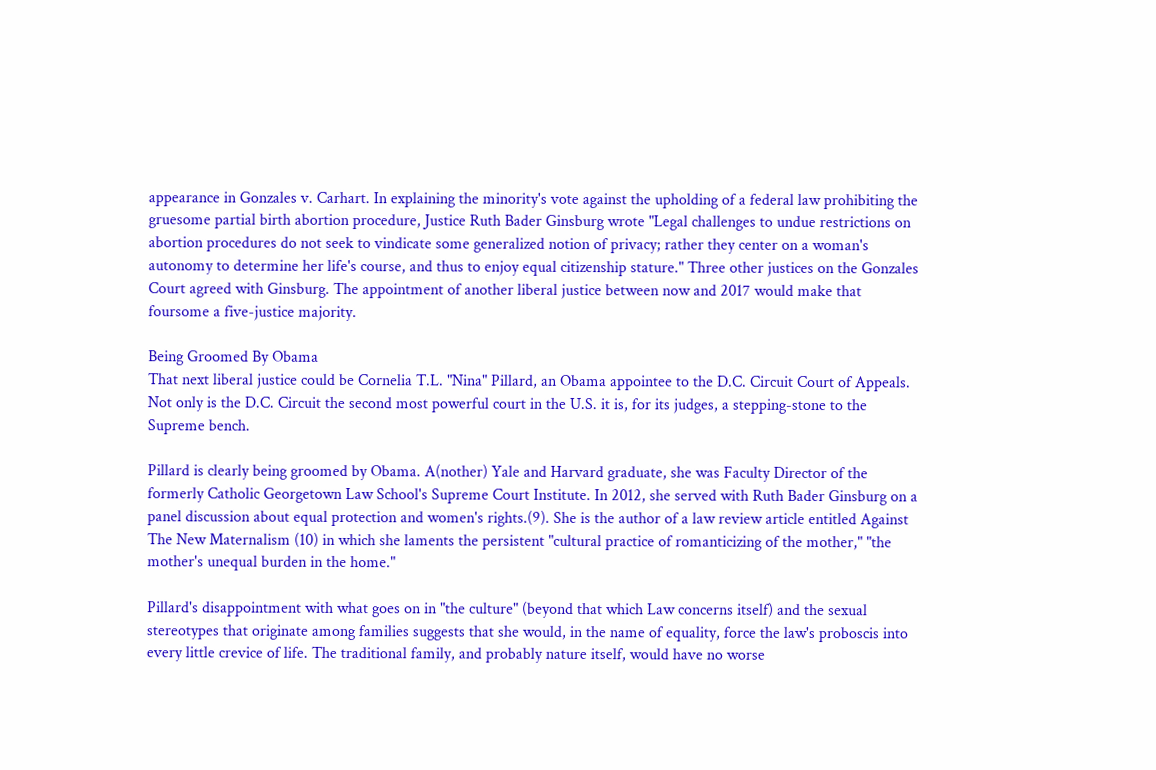appearance in Gonzales v. Carhart. In explaining the minority's vote against the upholding of a federal law prohibiting the gruesome partial birth abortion procedure, Justice Ruth Bader Ginsburg wrote "Legal challenges to undue restrictions on abortion procedures do not seek to vindicate some generalized notion of privacy; rather they center on a woman's autonomy to determine her life's course, and thus to enjoy equal citizenship stature." Three other justices on the Gonzales Court agreed with Ginsburg. The appointment of another liberal justice between now and 2017 would make that foursome a five-justice majority.

Being Groomed By Obama
That next liberal justice could be Cornelia T.L. "Nina" Pillard, an Obama appointee to the D.C. Circuit Court of Appeals. Not only is the D.C. Circuit the second most powerful court in the U.S. it is, for its judges, a stepping-stone to the Supreme bench.

Pillard is clearly being groomed by Obama. A(nother) Yale and Harvard graduate, she was Faculty Director of the formerly Catholic Georgetown Law School's Supreme Court Institute. In 2012, she served with Ruth Bader Ginsburg on a panel discussion about equal protection and women's rights.(9). She is the author of a law review article entitled Against The New Maternalism (10) in which she laments the persistent "cultural practice of romanticizing of the mother," "the mother's unequal burden in the home."

Pillard's disappointment with what goes on in "the culture" (beyond that which Law concerns itself) and the sexual stereotypes that originate among families suggests that she would, in the name of equality, force the law's proboscis into every little crevice of life. The traditional family, and probably nature itself, would have no worse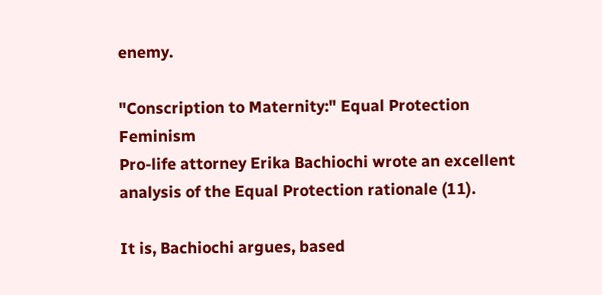enemy.

"Conscription to Maternity:" Equal Protection Feminism
Pro-life attorney Erika Bachiochi wrote an excellent analysis of the Equal Protection rationale (11).

It is, Bachiochi argues, based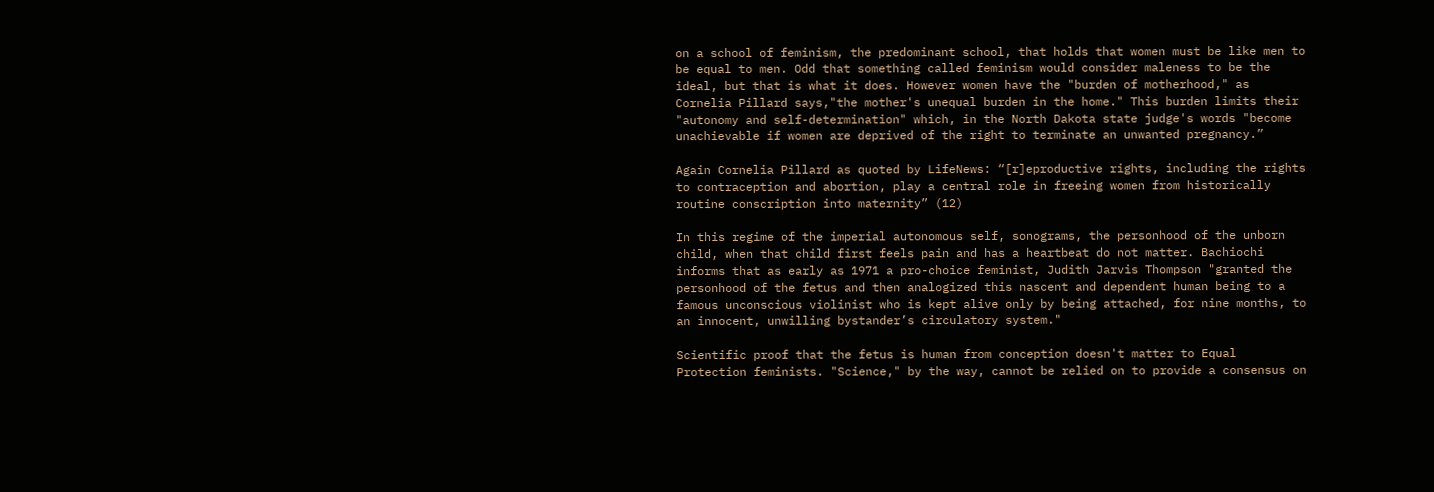on a school of feminism, the predominant school, that holds that women must be like men to be equal to men. Odd that something called feminism would consider maleness to be the ideal, but that is what it does. However women have the "burden of motherhood," as Cornelia Pillard says,"the mother's unequal burden in the home." This burden limits their "autonomy and self-determination" which, in the North Dakota state judge's words "become unachievable if women are deprived of the right to terminate an unwanted pregnancy.”

Again Cornelia Pillard as quoted by LifeNews: “[r]eproductive rights, including the rights to contraception and abortion, play a central role in freeing women from historically routine conscription into maternity” (12)

In this regime of the imperial autonomous self, sonograms, the personhood of the unborn child, when that child first feels pain and has a heartbeat do not matter. Bachiochi informs that as early as 1971 a pro-choice feminist, Judith Jarvis Thompson "granted the personhood of the fetus and then analogized this nascent and dependent human being to a famous unconscious violinist who is kept alive only by being attached, for nine months, to an innocent, unwilling bystander’s circulatory system."

Scientific proof that the fetus is human from conception doesn't matter to Equal Protection feminists. "Science," by the way, cannot be relied on to provide a consensus on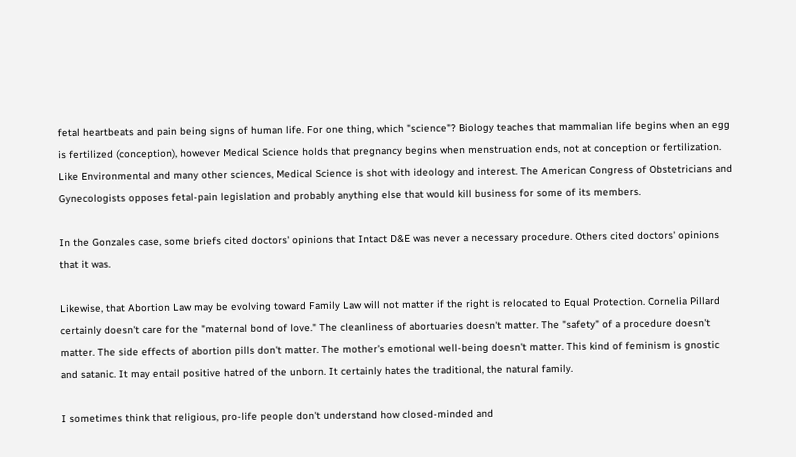fetal heartbeats and pain being signs of human life. For one thing, which "science"? Biology teaches that mammalian life begins when an egg is fertilized (conception), however Medical Science holds that pregnancy begins when menstruation ends, not at conception or fertilization. Like Environmental and many other sciences, Medical Science is shot with ideology and interest. The American Congress of Obstetricians and Gynecologists opposes fetal-pain legislation and probably anything else that would kill business for some of its members.

In the Gonzales case, some briefs cited doctors' opinions that Intact D&E was never a necessary procedure. Others cited doctors' opinions that it was.

Likewise, that Abortion Law may be evolving toward Family Law will not matter if the right is relocated to Equal Protection. Cornelia Pillard certainly doesn't care for the "maternal bond of love." The cleanliness of abortuaries doesn't matter. The "safety" of a procedure doesn't matter. The side effects of abortion pills don't matter. The mother's emotional well-being doesn't matter. This kind of feminism is gnostic and satanic. It may entail positive hatred of the unborn. It certainly hates the traditional, the natural family.

I sometimes think that religious, pro-life people don't understand how closed-minded and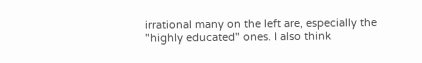irrational many on the left are, especially the "highly educated" ones. I also think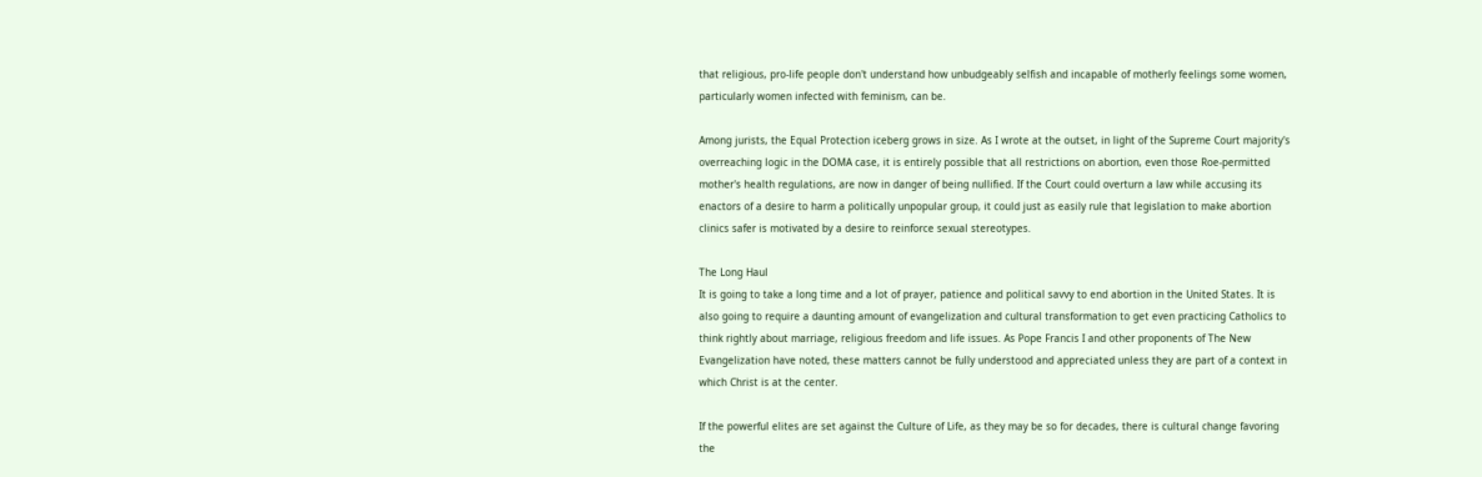that religious, pro-life people don't understand how unbudgeably selfish and incapable of motherly feelings some women, particularly women infected with feminism, can be.

Among jurists, the Equal Protection iceberg grows in size. As I wrote at the outset, in light of the Supreme Court majority's overreaching logic in the DOMA case, it is entirely possible that all restrictions on abortion, even those Roe-permitted mother's health regulations, are now in danger of being nullified. If the Court could overturn a law while accusing its enactors of a desire to harm a politically unpopular group, it could just as easily rule that legislation to make abortion clinics safer is motivated by a desire to reinforce sexual stereotypes.

The Long Haul
It is going to take a long time and a lot of prayer, patience and political savvy to end abortion in the United States. It is also going to require a daunting amount of evangelization and cultural transformation to get even practicing Catholics to think rightly about marriage, religious freedom and life issues. As Pope Francis I and other proponents of The New Evangelization have noted, these matters cannot be fully understood and appreciated unless they are part of a context in which Christ is at the center.

If the powerful elites are set against the Culture of Life, as they may be so for decades, there is cultural change favoring the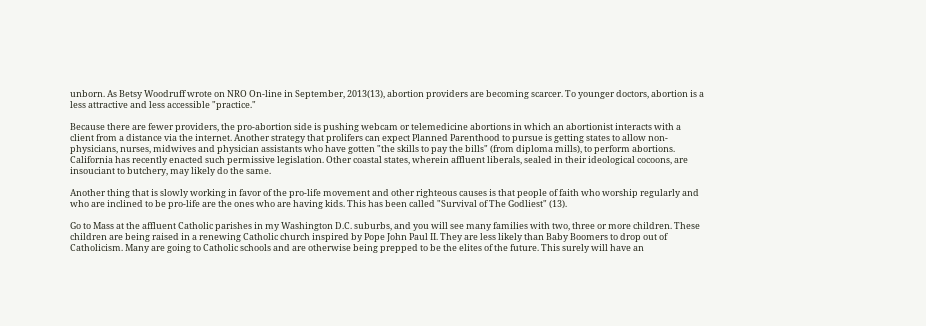unborn. As Betsy Woodruff wrote on NRO On-line in September, 2013(13), abortion providers are becoming scarcer. To younger doctors, abortion is a less attractive and less accessible "practice."

Because there are fewer providers, the pro-abortion side is pushing webcam or telemedicine abortions in which an abortionist interacts with a client from a distance via the internet. Another strategy that prolifers can expect Planned Parenthood to pursue is getting states to allow non-physicians, nurses, midwives and physician assistants who have gotten "the skills to pay the bills" (from diploma mills), to perform abortions. California has recently enacted such permissive legislation. Other coastal states, wherein affluent liberals, sealed in their ideological cocoons, are insouciant to butchery, may likely do the same.

Another thing that is slowly working in favor of the pro-life movement and other righteous causes is that people of faith who worship regularly and who are inclined to be pro-life are the ones who are having kids. This has been called "Survival of The Godliest" (13).

Go to Mass at the affluent Catholic parishes in my Washington D.C. suburbs, and you will see many families with two, three or more children. These children are being raised in a renewing Catholic church inspired by Pope John Paul II. They are less likely than Baby Boomers to drop out of Catholicism. Many are going to Catholic schools and are otherwise being prepped to be the elites of the future. This surely will have an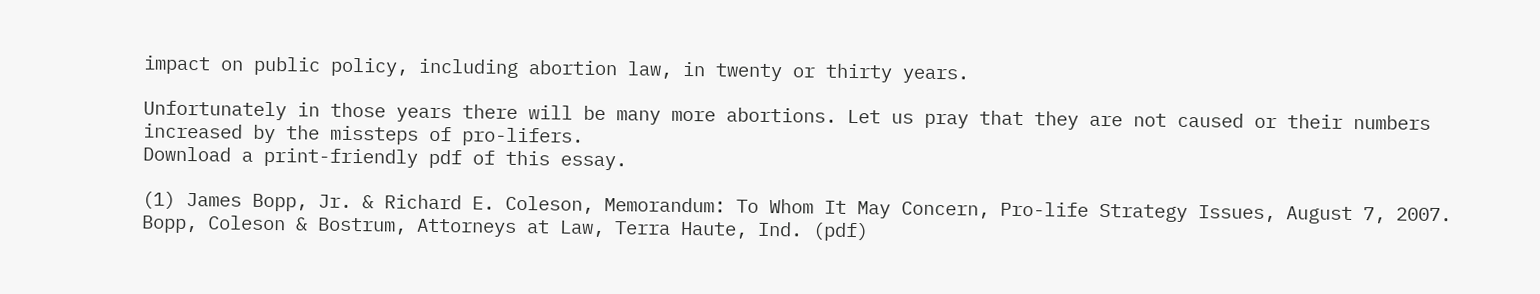impact on public policy, including abortion law, in twenty or thirty years.

Unfortunately in those years there will be many more abortions. Let us pray that they are not caused or their numbers increased by the missteps of pro-lifers.
Download a print-friendly pdf of this essay.

(1) James Bopp, Jr. & Richard E. Coleson, Memorandum: To Whom It May Concern, Pro-life Strategy Issues, August 7, 2007. Bopp, Coleson & Bostrum, Attorneys at Law, Terra Haute, Ind. (pdf)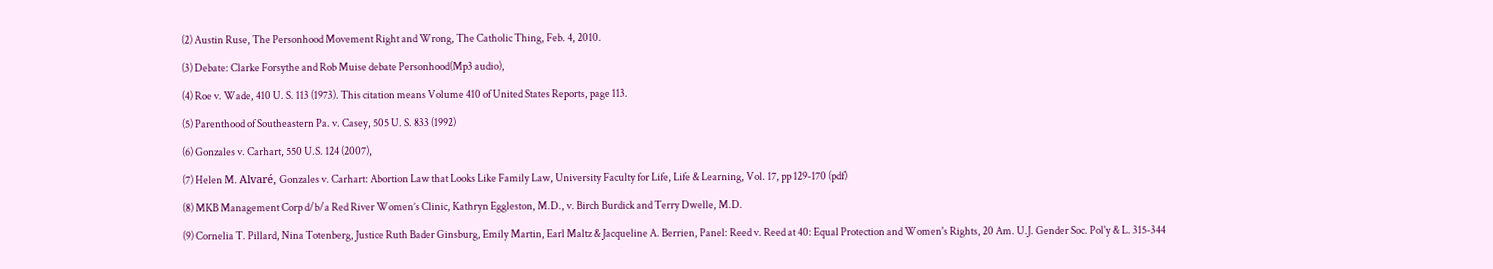(2) Austin Ruse, The Personhood Movement Right and Wrong, The Catholic Thing, Feb. 4, 2010.

(3) Debate: Clarke Forsythe and Rob Muise debate Personhood(Mp3 audio),

(4) Roe v. Wade, 410 U. S. 113 (1973). This citation means Volume 410 of United States Reports, page 113.

(5) Parenthood of Southeastern Pa. v. Casey, 505 U. S. 833 (1992)

(6) Gonzales v. Carhart, 550 U.S. 124 (2007),

(7) Helen M. Alvaré, Gonzales v. Carhart: Abortion Law that Looks Like Family Law, University Faculty for Life, Life & Learning, Vol. 17, pp 129-170 (pdf)

(8) MKB Management Corp d/b/a Red River Women’s Clinic, Kathryn Eggleston, M.D., v. Birch Burdick and Terry Dwelle, M.D.

(9) Cornelia T. Pillard, Nina Totenberg, Justice Ruth Bader Ginsburg, Emily Martin, Earl Maltz & Jacqueline A. Berrien, Panel: Reed v. Reed at 40: Equal Protection and Women's Rights, 20 Am. U.J. Gender Soc. Pol'y & L. 315-344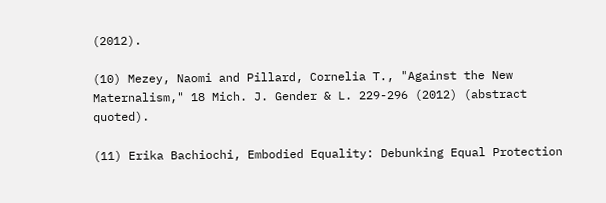(2012).

(10) Mezey, Naomi and Pillard, Cornelia T., "Against the New Maternalism," 18 Mich. J. Gender & L. 229-296 (2012) (abstract quoted).

(11) Erika Bachiochi, Embodied Equality: Debunking Equal Protection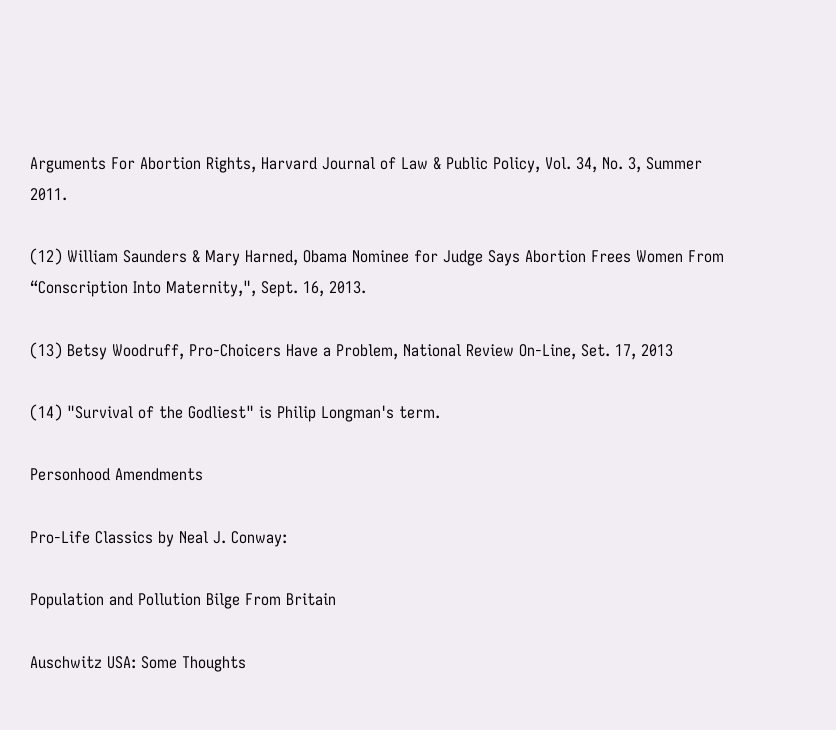Arguments For Abortion Rights, Harvard Journal of Law & Public Policy, Vol. 34, No. 3, Summer 2011.

(12) William Saunders & Mary Harned, Obama Nominee for Judge Says Abortion Frees Women From “Conscription Into Maternity,", Sept. 16, 2013.

(13) Betsy Woodruff, Pro-Choicers Have a Problem, National Review On-Line, Set. 17, 2013

(14) "Survival of the Godliest" is Philip Longman's term.

Personhood Amendments

Pro-Life Classics by Neal J. Conway:

Population and Pollution Bilge From Britain

Auschwitz USA: Some Thoughts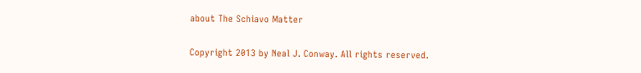about The Schiavo Matter

Copyright 2013 by Neal J. Conway. All rights reserved.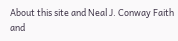About this site and Neal J. Conway Faith and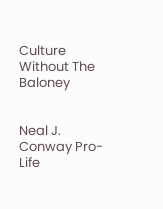Culture Without The Baloney


Neal J. Conway Pro-Life